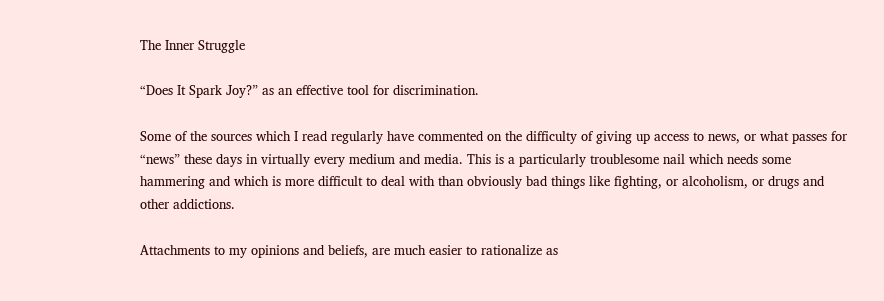The Inner Struggle

“Does It Spark Joy?” as an effective tool for discrimination.

Some of the sources which I read regularly have commented on the difficulty of giving up access to news, or what passes for “news” these days in virtually every medium and media. This is a particularly troublesome nail which needs some hammering and which is more difficult to deal with than obviously bad things like fighting, or alcoholism, or drugs and other addictions.

Attachments to my opinions and beliefs, are much easier to rationalize as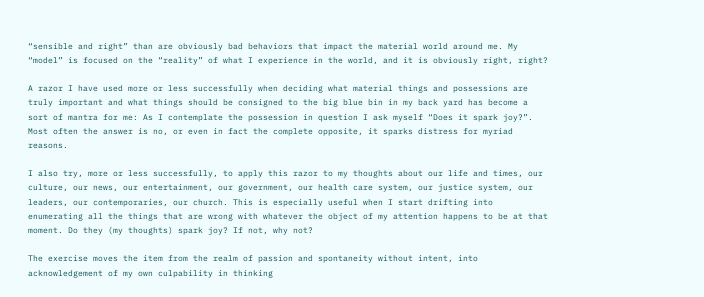“sensible and right” than are obviously bad behaviors that impact the material world around me. My “model” is focused on the “reality” of what I experience in the world, and it is obviously right, right?

A razor I have used more or less successfully when deciding what material things and possessions are truly important and what things should be consigned to the big blue bin in my back yard has become a sort of mantra for me: As I contemplate the possession in question I ask myself “Does it spark joy?”. Most often the answer is no, or even in fact the complete opposite, it sparks distress for myriad reasons.

I also try, more or less successfully, to apply this razor to my thoughts about our life and times, our culture, our news, our entertainment, our government, our health care system, our justice system, our leaders, our contemporaries, our church. This is especially useful when I start drifting into enumerating all the things that are wrong with whatever the object of my attention happens to be at that moment. Do they (my thoughts) spark joy? If not, why not?

The exercise moves the item from the realm of passion and spontaneity without intent, into acknowledgement of my own culpability in thinking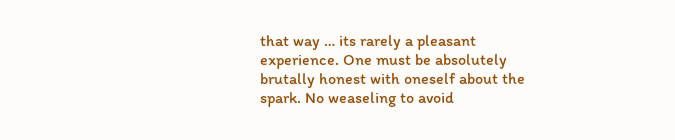that way … its rarely a pleasant experience. One must be absolutely brutally honest with oneself about the spark. No weaseling to avoid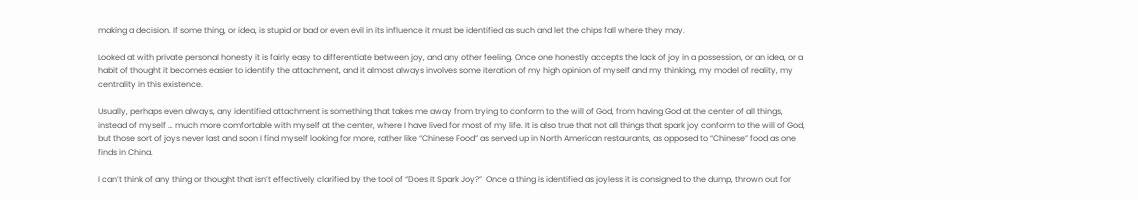making a decision. If some thing, or idea, is stupid or bad or even evil in its influence it must be identified as such and let the chips fall where they may.

Looked at with private personal honesty it is fairly easy to differentiate between joy, and any other feeling. Once one honestly accepts the lack of joy in a possession, or an idea, or a habit of thought it becomes easier to identify the attachment, and it almost always involves some iteration of my high opinion of myself and my thinking, my model of reality, my centrality in this existence.

Usually, perhaps even always, any identified attachment is something that takes me away from trying to conform to the will of God, from having God at the center of all things, instead of myself … much more comfortable with myself at the center, where I have lived for most of my life. It is also true that not all things that spark joy conform to the will of God, but those sort of joys never last and soon I find myself looking for more, rather like “Chinese Food” as served up in North American restaurants, as opposed to “Chinese” food as one finds in China.

I can’t think of any thing or thought that isn’t effectively clarified by the tool of “Does It Spark Joy?”  Once a thing is identified as joyless it is consigned to the dump, thrown out for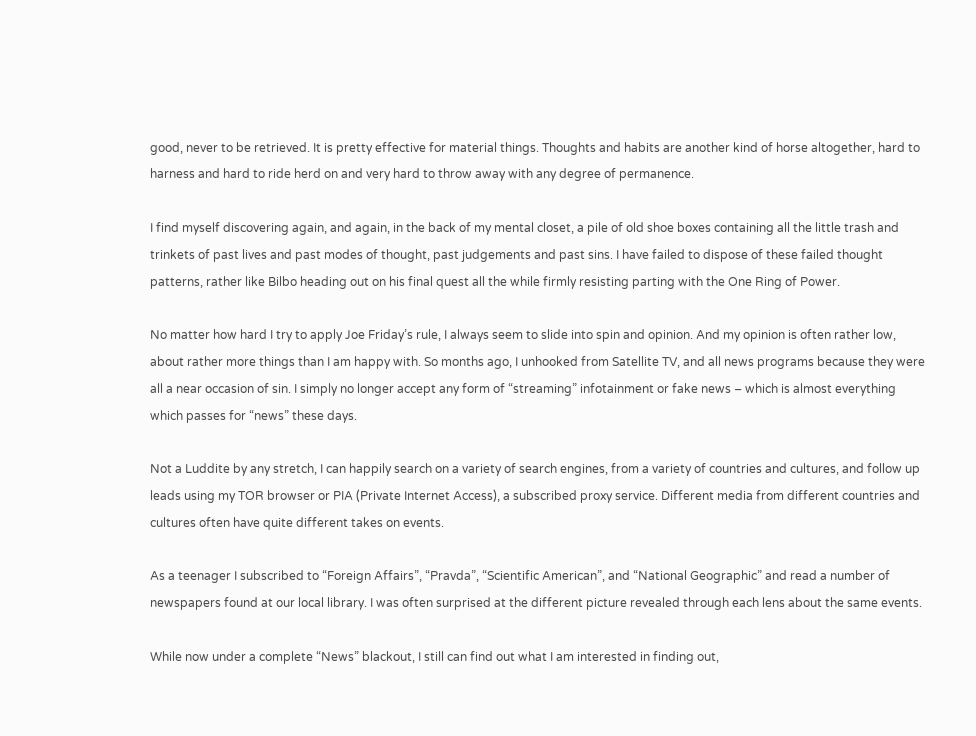good, never to be retrieved. It is pretty effective for material things. Thoughts and habits are another kind of horse altogether, hard to harness and hard to ride herd on and very hard to throw away with any degree of permanence.

I find myself discovering again, and again, in the back of my mental closet, a pile of old shoe boxes containing all the little trash and trinkets of past lives and past modes of thought, past judgements and past sins. I have failed to dispose of these failed thought patterns, rather like Bilbo heading out on his final quest all the while firmly resisting parting with the One Ring of Power.

No matter how hard I try to apply Joe Friday’s rule, I always seem to slide into spin and opinion. And my opinion is often rather low, about rather more things than I am happy with. So months ago, I unhooked from Satellite TV, and all news programs because they were all a near occasion of sin. I simply no longer accept any form of “streaming” infotainment or fake news – which is almost everything which passes for “news” these days.

Not a Luddite by any stretch, I can happily search on a variety of search engines, from a variety of countries and cultures, and follow up leads using my TOR browser or PIA (Private Internet Access), a subscribed proxy service. Different media from different countries and cultures often have quite different takes on events.

As a teenager I subscribed to “Foreign Affairs”, “Pravda”, “Scientific American”, and “National Geographic” and read a number of newspapers found at our local library. I was often surprised at the different picture revealed through each lens about the same events.

While now under a complete “News” blackout, I still can find out what I am interested in finding out,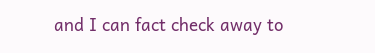and I can fact check away to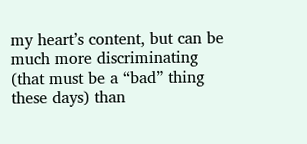my heart’s content, but can be much more discriminating (that must be a “bad” thing these days) than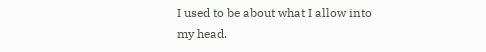I used to be about what I allow into my head.